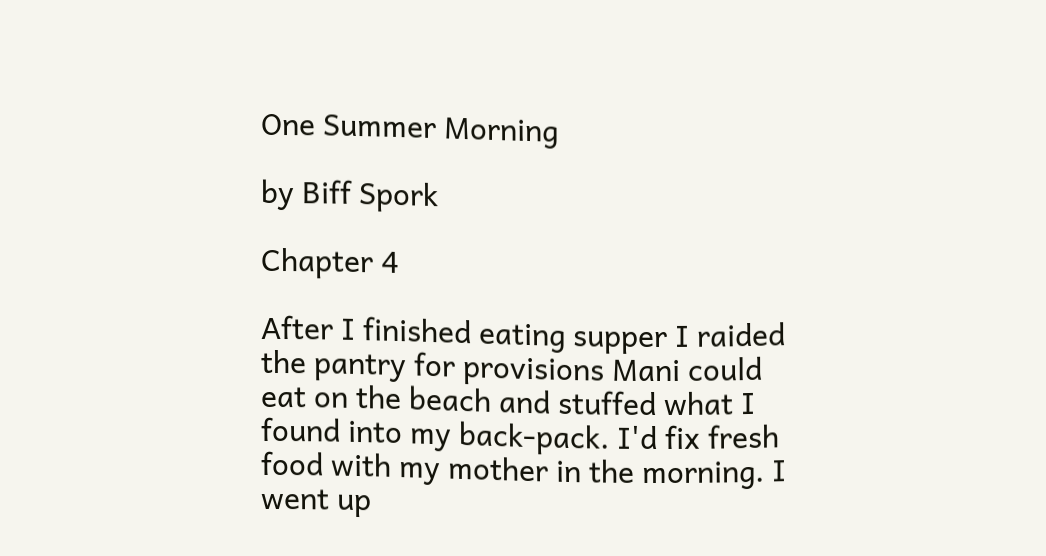One Summer Morning

by Biff Spork

Chapter 4

After I finished eating supper I raided the pantry for provisions Mani could eat on the beach and stuffed what I found into my back-pack. I'd fix fresh food with my mother in the morning. I went up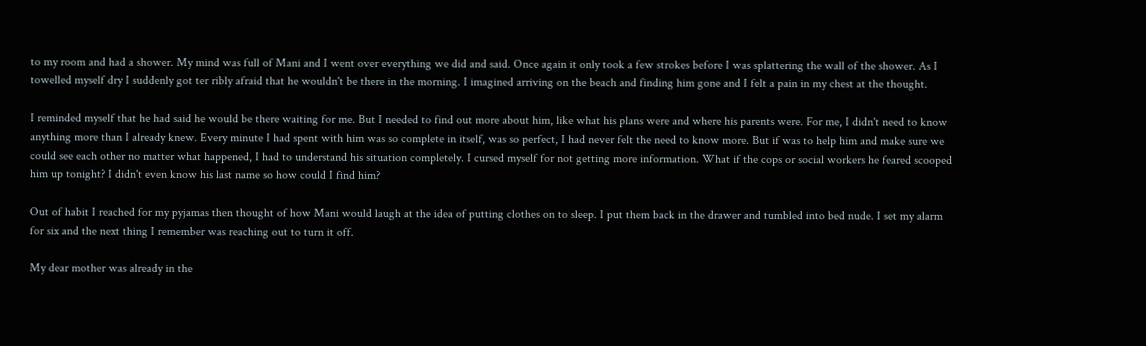to my room and had a shower. My mind was full of Mani and I went over everything we did and said. Once again it only took a few strokes before I was splattering the wall of the shower. As I towelled myself dry I suddenly got ter ribly afraid that he wouldn't be there in the morning. I imagined arriving on the beach and finding him gone and I felt a pain in my chest at the thought.

I reminded myself that he had said he would be there waiting for me. But I needed to find out more about him, like what his plans were and where his parents were. For me, I didn't need to know anything more than I already knew. Every minute I had spent with him was so complete in itself, was so perfect, I had never felt the need to know more. But if was to help him and make sure we could see each other no matter what happened, I had to understand his situation completely. I cursed myself for not getting more information. What if the cops or social workers he feared scooped him up tonight? I didn't even know his last name so how could I find him?

Out of habit I reached for my pyjamas then thought of how Mani would laugh at the idea of putting clothes on to sleep. I put them back in the drawer and tumbled into bed nude. I set my alarm for six and the next thing I remember was reaching out to turn it off.

My dear mother was already in the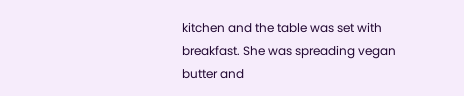kitchen and the table was set with breakfast. She was spreading vegan butter and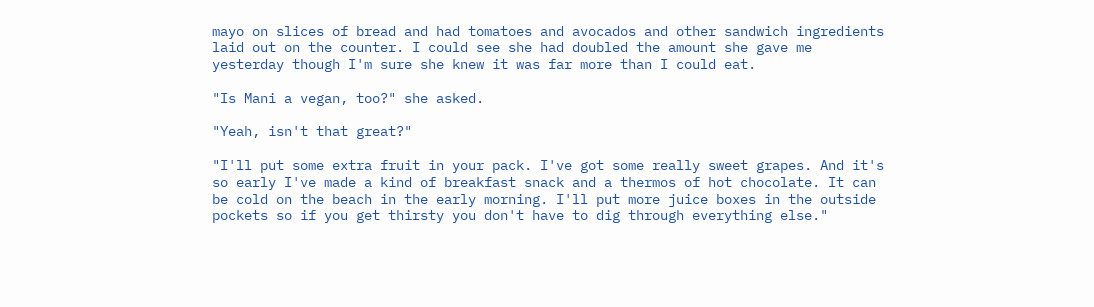mayo on slices of bread and had tomatoes and avocados and other sandwich ingredients laid out on the counter. I could see she had doubled the amount she gave me yesterday though I'm sure she knew it was far more than I could eat.

"Is Mani a vegan, too?" she asked.

"Yeah, isn't that great?"

"I'll put some extra fruit in your pack. I've got some really sweet grapes. And it's so early I've made a kind of breakfast snack and a thermos of hot chocolate. It can be cold on the beach in the early morning. I'll put more juice boxes in the outside pockets so if you get thirsty you don't have to dig through everything else."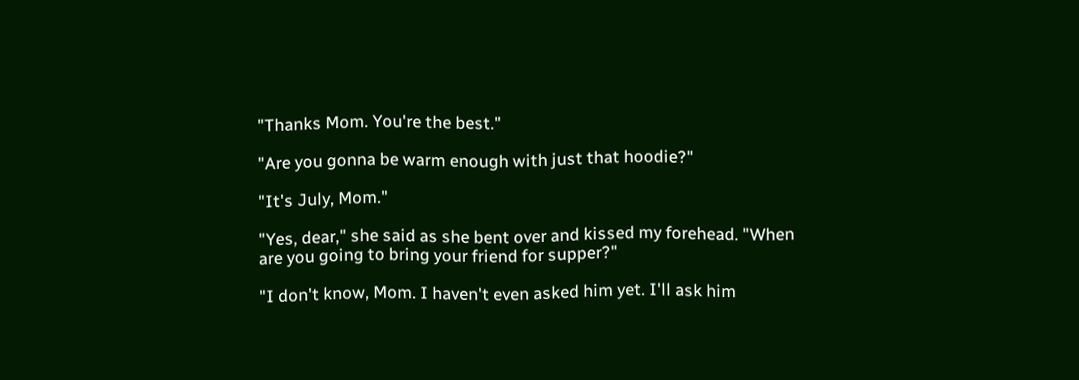"Thanks Mom. You're the best."

"Are you gonna be warm enough with just that hoodie?"

"It's July, Mom."

"Yes, dear," she said as she bent over and kissed my forehead. "When are you going to bring your friend for supper?"

"I don't know, Mom. I haven't even asked him yet. I'll ask him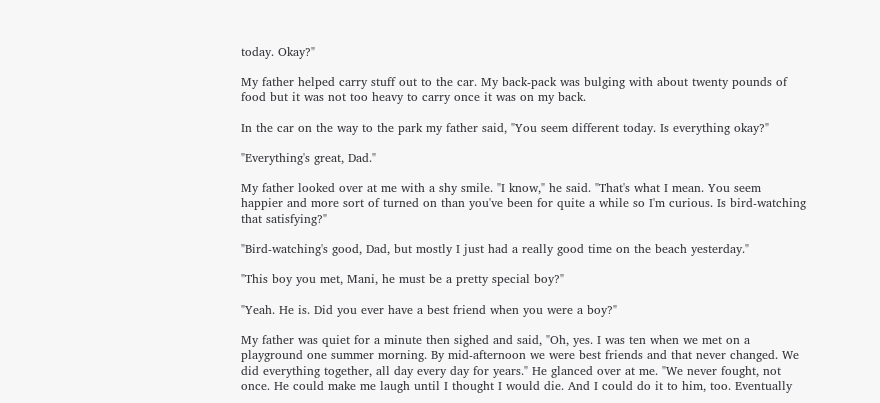today. Okay?"

My father helped carry stuff out to the car. My back-pack was bulging with about twenty pounds of food but it was not too heavy to carry once it was on my back.

In the car on the way to the park my father said, "You seem different today. Is everything okay?"

"Everything's great, Dad."

My father looked over at me with a shy smile. "I know," he said. "That's what I mean. You seem happier and more sort of turned on than you've been for quite a while so I'm curious. Is bird-watching that satisfying?"

"Bird-watching's good, Dad, but mostly I just had a really good time on the beach yesterday."

"This boy you met, Mani, he must be a pretty special boy?"

"Yeah. He is. Did you ever have a best friend when you were a boy?"

My father was quiet for a minute then sighed and said, "Oh, yes. I was ten when we met on a playground one summer morning. By mid-afternoon we were best friends and that never changed. We did everything together, all day every day for years." He glanced over at me. "We never fought, not once. He could make me laugh until I thought I would die. And I could do it to him, too. Eventually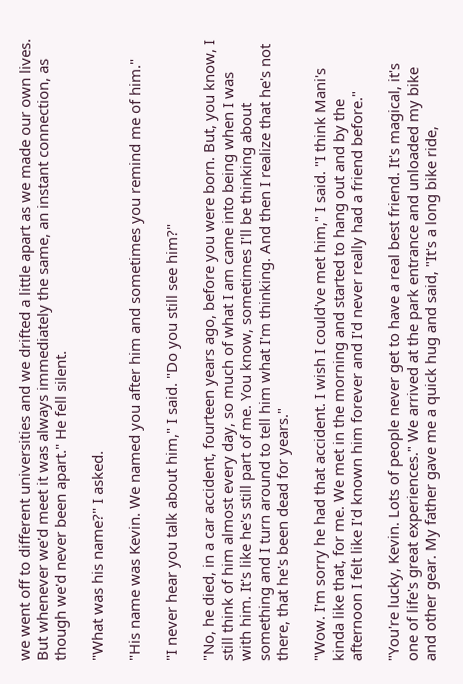we went off to different universities and we drifted a little apart as we made our own lives. But whenever we'd meet it was always immediately the same, an instant connection, as though we'd never been apart." He fell silent.

"What was his name?" I asked.

"His name was Kevin. We named you after him and sometimes you remind me of him."

"I never hear you talk about him," I said. "Do you still see him?"

"No, he died, in a car accident, fourteen years ago, before you were born. But, you know, I still think of him almost every day, so much of what I am came into being when I was with him. It's like he's still part of me. You know, sometimes I'll be thinking about something and I turn around to tell him what I'm thinking. And then I realize that he's not there, that he's been dead for years."

"Wow. I'm sorry he had that accident. I wish I could've met him," I said. "I think Mani's kinda like that, for me. We met in the morning and started to hang out and by the afternoon I felt like I'd known him forever and I'd never really had a friend before."

"You're lucky, Kevin. Lots of people never get to have a real best friend. It's magical, it's one of life's great experiences." We arrived at the park entrance and unloaded my bike and other gear. My father gave me a quick hug and said, "It's a long bike ride,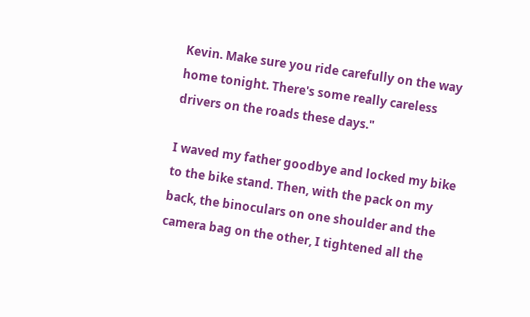Kevin. Make sure you ride carefully on the way home tonight. There's some really careless drivers on the roads these days."

I waved my father goodbye and locked my bike to the bike stand. Then, with the pack on my back, the binoculars on one shoulder and the camera bag on the other, I tightened all the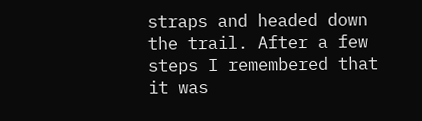straps and headed down the trail. After a few steps I remembered that it was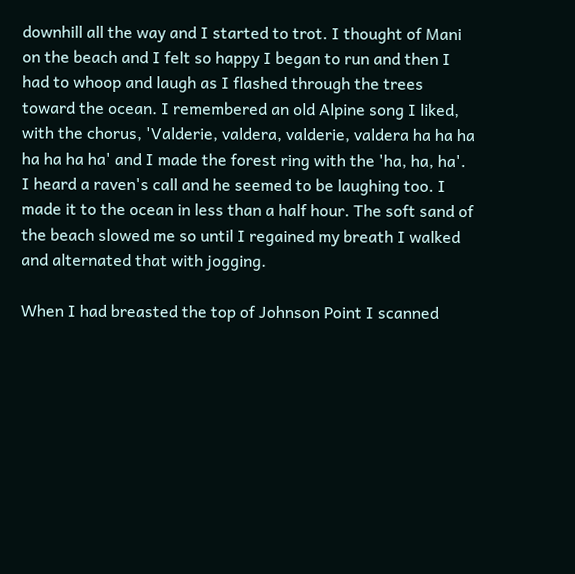downhill all the way and I started to trot. I thought of Mani on the beach and I felt so happy I began to run and then I had to whoop and laugh as I flashed through the trees toward the ocean. I remembered an old Alpine song I liked, with the chorus, 'Valderie, valdera, valderie, valdera ha ha ha ha ha ha ha' and I made the forest ring with the 'ha, ha, ha'. I heard a raven's call and he seemed to be laughing too. I made it to the ocean in less than a half hour. The soft sand of the beach slowed me so until I regained my breath I walked and alternated that with jogging.

When I had breasted the top of Johnson Point I scanned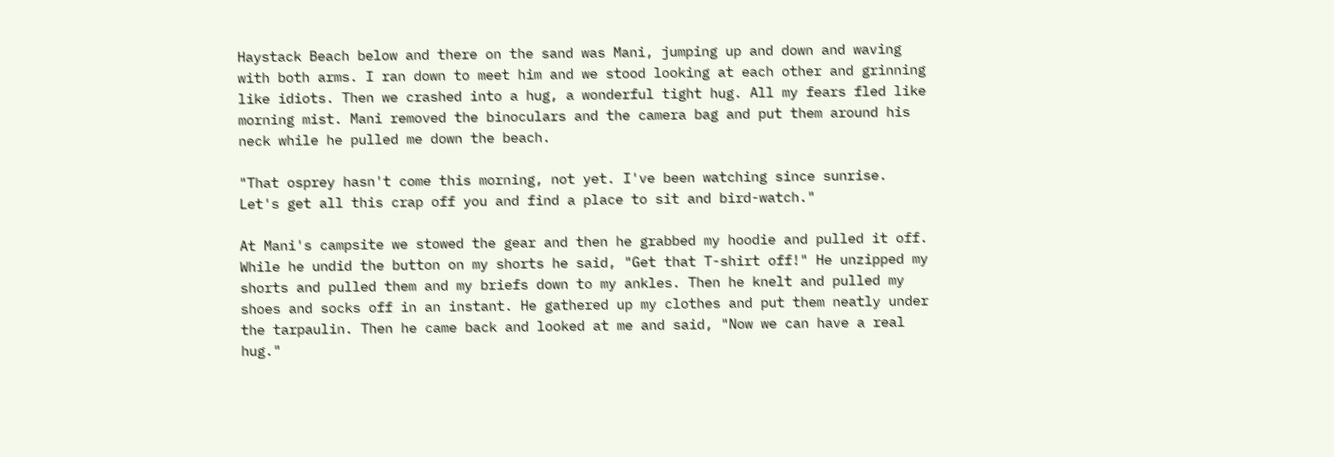Haystack Beach below and there on the sand was Mani, jumping up and down and waving with both arms. I ran down to meet him and we stood looking at each other and grinning like idiots. Then we crashed into a hug, a wonderful tight hug. All my fears fled like morning mist. Mani removed the binoculars and the camera bag and put them around his neck while he pulled me down the beach.

"That osprey hasn't come this morning, not yet. I've been watching since sunrise. Let's get all this crap off you and find a place to sit and bird-watch."

At Mani's campsite we stowed the gear and then he grabbed my hoodie and pulled it off. While he undid the button on my shorts he said, "Get that T-shirt off!" He unzipped my shorts and pulled them and my briefs down to my ankles. Then he knelt and pulled my shoes and socks off in an instant. He gathered up my clothes and put them neatly under the tarpaulin. Then he came back and looked at me and said, "Now we can have a real hug."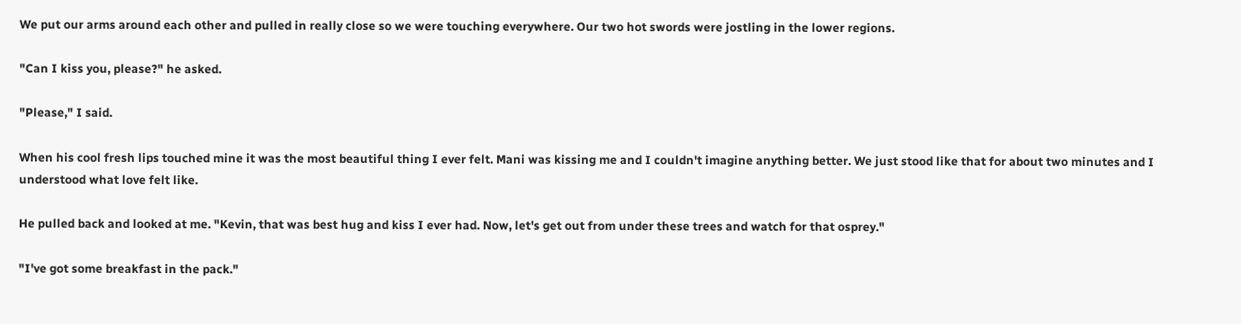We put our arms around each other and pulled in really close so we were touching everywhere. Our two hot swords were jostling in the lower regions.

"Can I kiss you, please?" he asked.

"Please," I said.

When his cool fresh lips touched mine it was the most beautiful thing I ever felt. Mani was kissing me and I couldn't imagine anything better. We just stood like that for about two minutes and I understood what love felt like.

He pulled back and looked at me. "Kevin, that was best hug and kiss I ever had. Now, let's get out from under these trees and watch for that osprey."

"I've got some breakfast in the pack."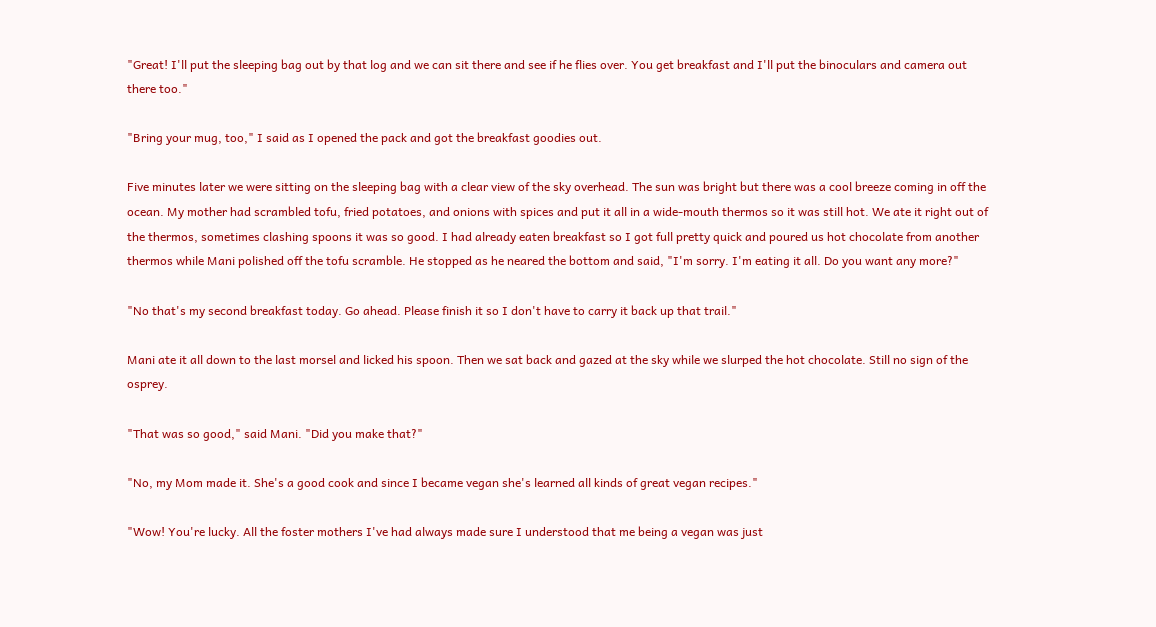"Great! I'll put the sleeping bag out by that log and we can sit there and see if he flies over. You get breakfast and I'll put the binoculars and camera out there too."

"Bring your mug, too," I said as I opened the pack and got the breakfast goodies out.

Five minutes later we were sitting on the sleeping bag with a clear view of the sky overhead. The sun was bright but there was a cool breeze coming in off the ocean. My mother had scrambled tofu, fried potatoes, and onions with spices and put it all in a wide-mouth thermos so it was still hot. We ate it right out of the thermos, sometimes clashing spoons it was so good. I had already eaten breakfast so I got full pretty quick and poured us hot chocolate from another thermos while Mani polished off the tofu scramble. He stopped as he neared the bottom and said, "I'm sorry. I'm eating it all. Do you want any more?"

"No that's my second breakfast today. Go ahead. Please finish it so I don't have to carry it back up that trail."

Mani ate it all down to the last morsel and licked his spoon. Then we sat back and gazed at the sky while we slurped the hot chocolate. Still no sign of the osprey.

"That was so good," said Mani. "Did you make that?"

"No, my Mom made it. She's a good cook and since I became vegan she's learned all kinds of great vegan recipes."

"Wow! You're lucky. All the foster mothers I've had always made sure I understood that me being a vegan was just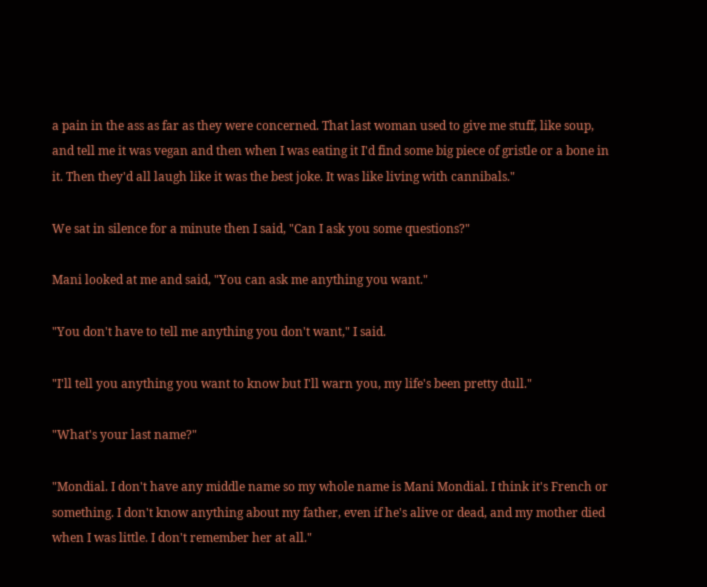a pain in the ass as far as they were concerned. That last woman used to give me stuff, like soup, and tell me it was vegan and then when I was eating it I'd find some big piece of gristle or a bone in it. Then they'd all laugh like it was the best joke. It was like living with cannibals."

We sat in silence for a minute then I said, "Can I ask you some questions?"

Mani looked at me and said, "You can ask me anything you want."

"You don't have to tell me anything you don't want," I said.

"I'll tell you anything you want to know but I'll warn you, my life's been pretty dull."

"What's your last name?"

"Mondial. I don't have any middle name so my whole name is Mani Mondial. I think it's French or something. I don't know anything about my father, even if he's alive or dead, and my mother died when I was little. I don't remember her at all."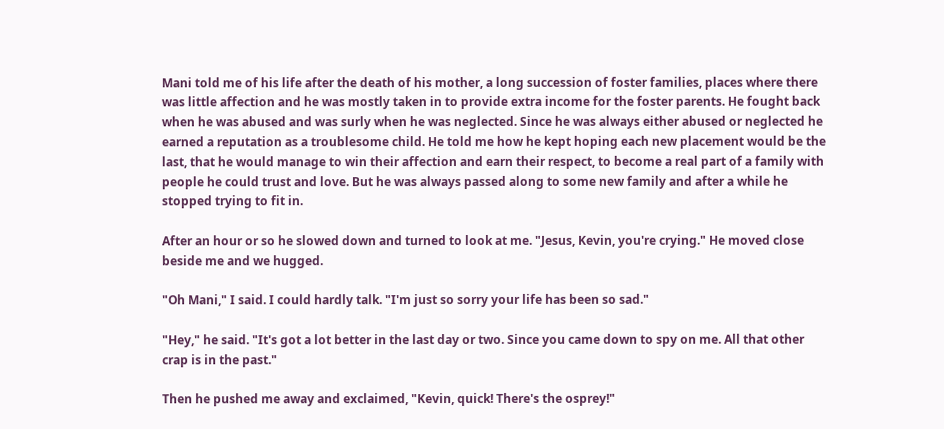Mani told me of his life after the death of his mother, a long succession of foster families, places where there was little affection and he was mostly taken in to provide extra income for the foster parents. He fought back when he was abused and was surly when he was neglected. Since he was always either abused or neglected he earned a reputation as a troublesome child. He told me how he kept hoping each new placement would be the last, that he would manage to win their affection and earn their respect, to become a real part of a family with people he could trust and love. But he was always passed along to some new family and after a while he stopped trying to fit in.

After an hour or so he slowed down and turned to look at me. "Jesus, Kevin, you're crying." He moved close beside me and we hugged.

"Oh Mani," I said. I could hardly talk. "I'm just so sorry your life has been so sad."

"Hey," he said. "It's got a lot better in the last day or two. Since you came down to spy on me. All that other crap is in the past."

Then he pushed me away and exclaimed, "Kevin, quick! There's the osprey!"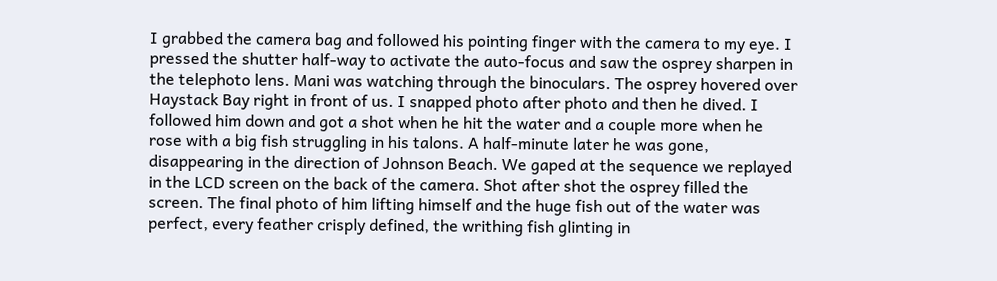I grabbed the camera bag and followed his pointing finger with the camera to my eye. I pressed the shutter half-way to activate the auto-focus and saw the osprey sharpen in the telephoto lens. Mani was watching through the binoculars. The osprey hovered over Haystack Bay right in front of us. I snapped photo after photo and then he dived. I followed him down and got a shot when he hit the water and a couple more when he rose with a big fish struggling in his talons. A half-minute later he was gone, disappearing in the direction of Johnson Beach. We gaped at the sequence we replayed in the LCD screen on the back of the camera. Shot after shot the osprey filled the screen. The final photo of him lifting himself and the huge fish out of the water was perfect, every feather crisply defined, the writhing fish glinting in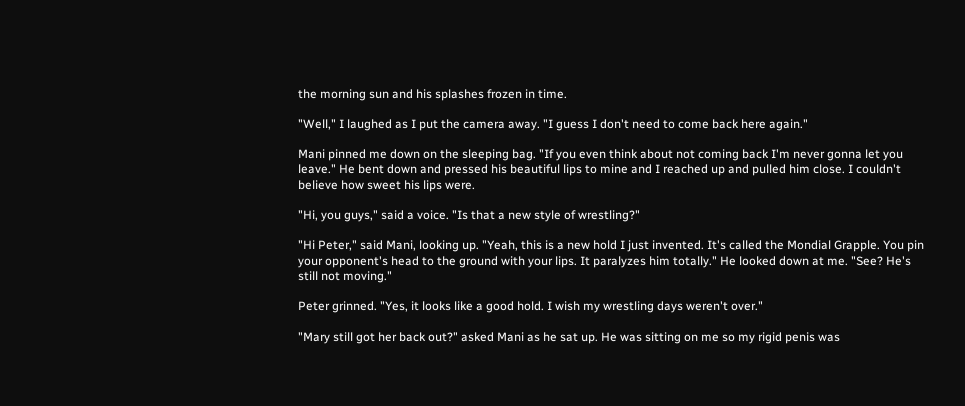the morning sun and his splashes frozen in time.

"Well," I laughed as I put the camera away. "I guess I don't need to come back here again."

Mani pinned me down on the sleeping bag. "If you even think about not coming back I'm never gonna let you leave." He bent down and pressed his beautiful lips to mine and I reached up and pulled him close. I couldn't believe how sweet his lips were.

"Hi, you guys," said a voice. "Is that a new style of wrestling?"

"Hi Peter," said Mani, looking up. "Yeah, this is a new hold I just invented. It's called the Mondial Grapple. You pin your opponent's head to the ground with your lips. It paralyzes him totally." He looked down at me. "See? He's still not moving."

Peter grinned. "Yes, it looks like a good hold. I wish my wrestling days weren't over."

"Mary still got her back out?" asked Mani as he sat up. He was sitting on me so my rigid penis was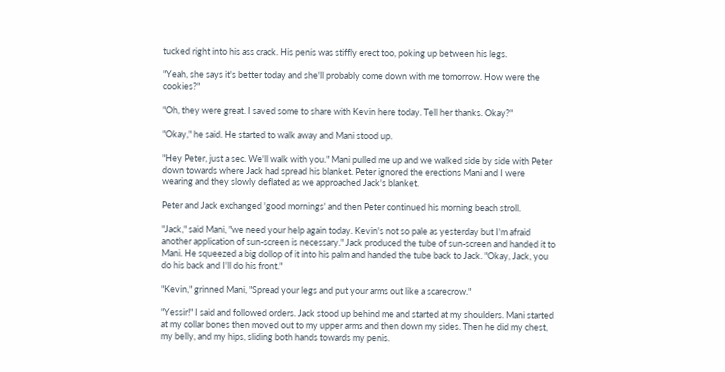tucked right into his ass crack. His penis was stiffly erect too, poking up between his legs.

"Yeah, she says it's better today and she'll probably come down with me tomorrow. How were the cookies?"

"Oh, they were great. I saved some to share with Kevin here today. Tell her thanks. Okay?"

"Okay," he said. He started to walk away and Mani stood up.

"Hey Peter, just a sec. We'll walk with you." Mani pulled me up and we walked side by side with Peter down towards where Jack had spread his blanket. Peter ignored the erections Mani and I were wearing and they slowly deflated as we approached Jack's blanket.

Peter and Jack exchanged 'good mornings' and then Peter continued his morning beach stroll.

"Jack," said Mani, "we need your help again today. Kevin's not so pale as yesterday but I'm afraid another application of sun-screen is necessary." Jack produced the tube of sun-screen and handed it to Mani. He squeezed a big dollop of it into his palm and handed the tube back to Jack. "Okay, Jack, you do his back and I'll do his front."

"Kevin," grinned Mani, "Spread your legs and put your arms out like a scarecrow."

"Yessir!" I said and followed orders. Jack stood up behind me and started at my shoulders. Mani started at my collar bones then moved out to my upper arms and then down my sides. Then he did my chest, my belly, and my hips, sliding both hands towards my penis.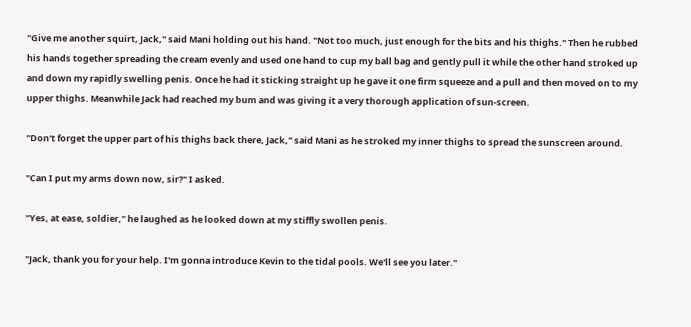"Give me another squirt, Jack," said Mani holding out his hand. "Not too much, just enough for the bits and his thighs." Then he rubbed his hands together spreading the cream evenly and used one hand to cup my ball bag and gently pull it while the other hand stroked up and down my rapidly swelling penis. Once he had it sticking straight up he gave it one firm squeeze and a pull and then moved on to my upper thighs. Meanwhile Jack had reached my bum and was giving it a very thorough application of sun-screen.

"Don't forget the upper part of his thighs back there, Jack," said Mani as he stroked my inner thighs to spread the sunscreen around.

"Can I put my arms down now, sir?" I asked.

"Yes, at ease, soldier," he laughed as he looked down at my stiffly swollen penis.

"Jack, thank you for your help. I'm gonna introduce Kevin to the tidal pools. We'll see you later."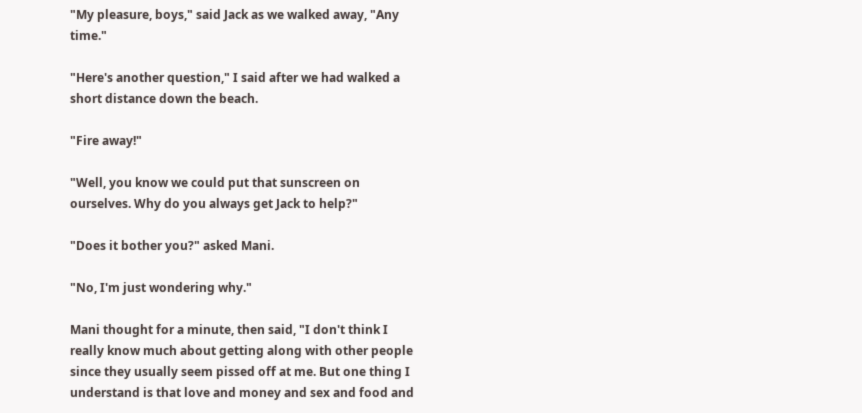"My pleasure, boys," said Jack as we walked away, "Any time."

"Here's another question," I said after we had walked a short distance down the beach.

"Fire away!"

"Well, you know we could put that sunscreen on ourselves. Why do you always get Jack to help?"

"Does it bother you?" asked Mani.

"No, I'm just wondering why."

Mani thought for a minute, then said, "I don't think I really know much about getting along with other people since they usually seem pissed off at me. But one thing I understand is that love and money and sex and food and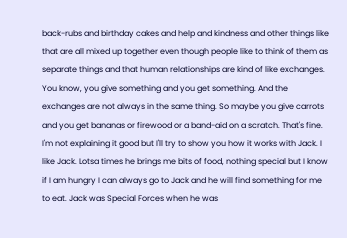back-rubs and birthday cakes and help and kindness and other things like that are all mixed up together even though people like to think of them as separate things and that human relationships are kind of like exchanges. You know, you give something and you get something. And the exchanges are not always in the same thing. So maybe you give carrots and you get bananas or firewood or a band-aid on a scratch. That's fine. I'm not explaining it good but I'll try to show you how it works with Jack. I like Jack. Lotsa times he brings me bits of food, nothing special but I know if I am hungry I can always go to Jack and he will find something for me to eat. Jack was Special Forces when he was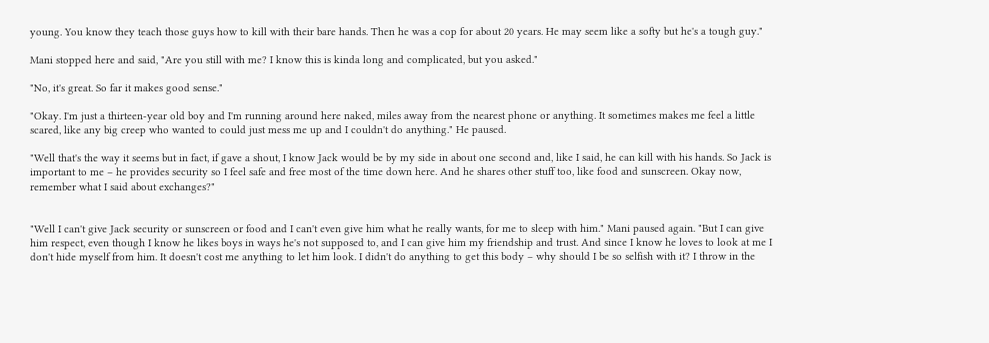young. You know they teach those guys how to kill with their bare hands. Then he was a cop for about 20 years. He may seem like a softy but he's a tough guy."

Mani stopped here and said, "Are you still with me? I know this is kinda long and complicated, but you asked."

"No, it's great. So far it makes good sense."

"Okay. I'm just a thirteen-year old boy and I'm running around here naked, miles away from the nearest phone or anything. It sometimes makes me feel a little scared, like any big creep who wanted to could just mess me up and I couldn't do anything." He paused.

"Well that's the way it seems but in fact, if gave a shout, I know Jack would be by my side in about one second and, like I said, he can kill with his hands. So Jack is important to me – he provides security so I feel safe and free most of the time down here. And he shares other stuff too, like food and sunscreen. Okay now, remember what I said about exchanges?"


"Well I can't give Jack security or sunscreen or food and I can't even give him what he really wants, for me to sleep with him." Mani paused again. "But I can give him respect, even though I know he likes boys in ways he's not supposed to, and I can give him my friendship and trust. And since I know he loves to look at me I don't hide myself from him. It doesn't cost me anything to let him look. I didn't do anything to get this body – why should I be so selfish with it? I throw in the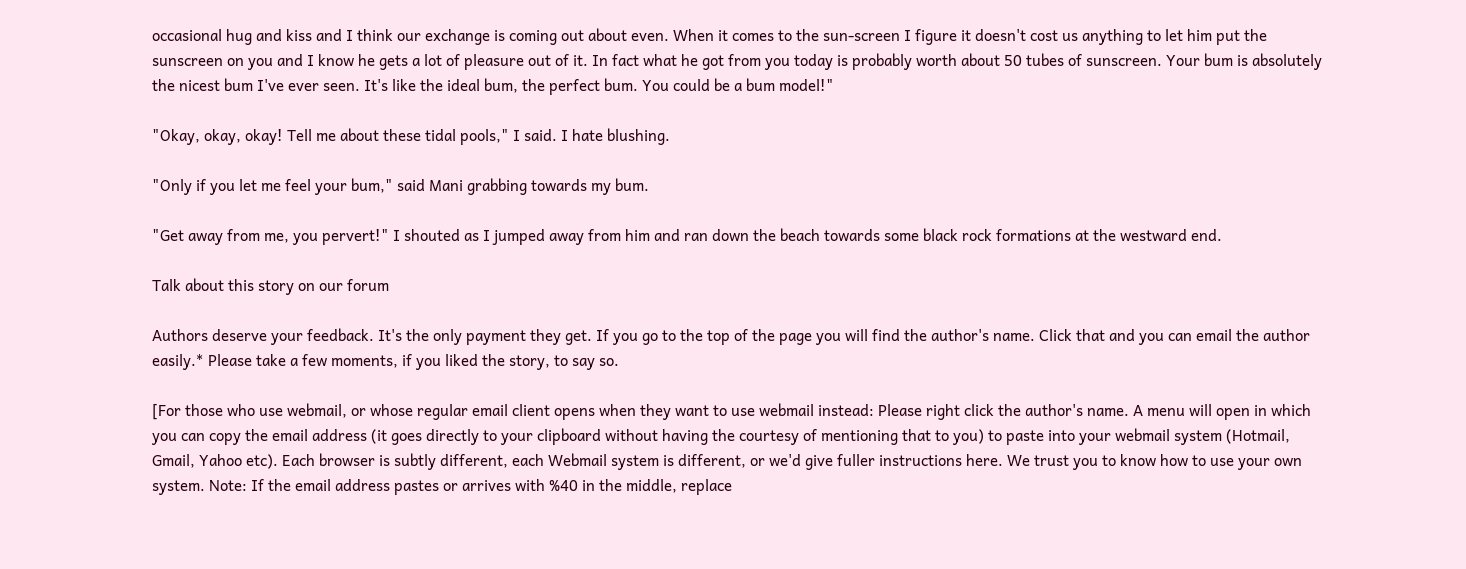occasional hug and kiss and I think our exchange is coming out about even. When it comes to the sun-screen I figure it doesn't cost us anything to let him put the sunscreen on you and I know he gets a lot of pleasure out of it. In fact what he got from you today is probably worth about 50 tubes of sunscreen. Your bum is absolutely the nicest bum I've ever seen. It's like the ideal bum, the perfect bum. You could be a bum model!"

"Okay, okay, okay! Tell me about these tidal pools," I said. I hate blushing.

"Only if you let me feel your bum," said Mani grabbing towards my bum.

"Get away from me, you pervert!" I shouted as I jumped away from him and ran down the beach towards some black rock formations at the westward end.

Talk about this story on our forum

Authors deserve your feedback. It's the only payment they get. If you go to the top of the page you will find the author's name. Click that and you can email the author easily.* Please take a few moments, if you liked the story, to say so.

[For those who use webmail, or whose regular email client opens when they want to use webmail instead: Please right click the author's name. A menu will open in which you can copy the email address (it goes directly to your clipboard without having the courtesy of mentioning that to you) to paste into your webmail system (Hotmail, Gmail, Yahoo etc). Each browser is subtly different, each Webmail system is different, or we'd give fuller instructions here. We trust you to know how to use your own system. Note: If the email address pastes or arrives with %40 in the middle, replace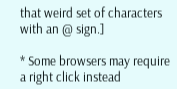that weird set of characters with an @ sign.]

* Some browsers may require a right click instead